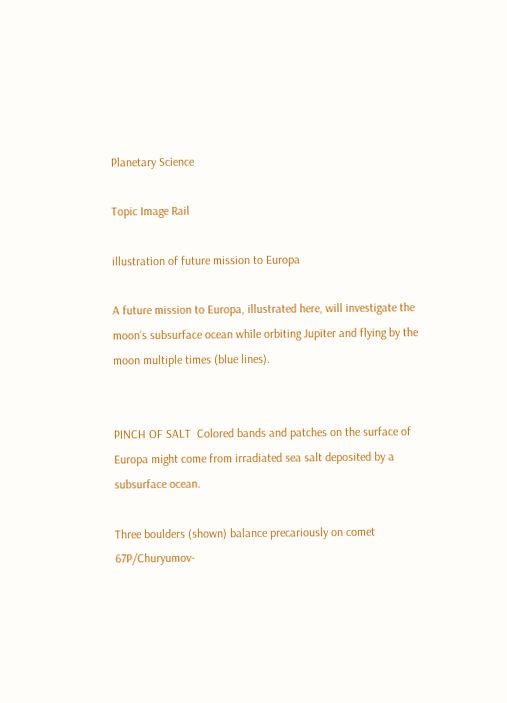Planetary Science

Topic Image Rail

illustration of future mission to Europa

A future mission to Europa, illustrated here, will investigate the moon’s subsurface ocean while orbiting Jupiter and flying by the moon multiple times (blue lines).


PINCH OF SALT  Colored bands and patches on the surface of Europa might come from irradiated sea salt deposited by a subsurface ocean.

Three boulders (shown) balance precariously on comet 67P/Churyumov-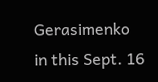Gerasimenko in this Sept. 16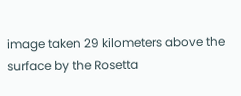image taken 29 kilometers above the surface by the Rosetta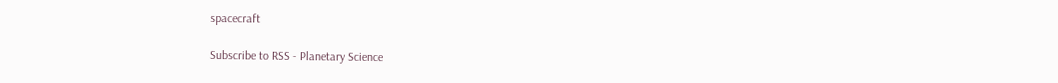spacecraft

Subscribe to RSS - Planetary Science